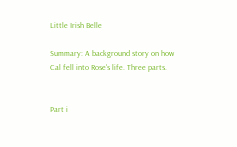Little Irish Belle

Summary: A background story on how Cal fell into Rose's life. Three parts.


Part i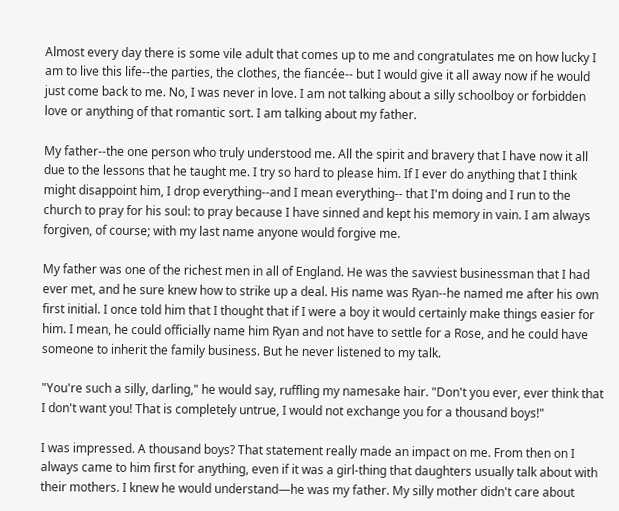Almost every day there is some vile adult that comes up to me and congratulates me on how lucky I am to live this life--the parties, the clothes, the fiancée-- but I would give it all away now if he would just come back to me. No, I was never in love. I am not talking about a silly schoolboy or forbidden love or anything of that romantic sort. I am talking about my father.

My father--the one person who truly understood me. All the spirit and bravery that I have now it all due to the lessons that he taught me. I try so hard to please him. If I ever do anything that I think might disappoint him, I drop everything--and I mean everything-- that I'm doing and I run to the church to pray for his soul: to pray because I have sinned and kept his memory in vain. I am always forgiven, of course; with my last name anyone would forgive me.

My father was one of the richest men in all of England. He was the savviest businessman that I had ever met, and he sure knew how to strike up a deal. His name was Ryan--he named me after his own first initial. I once told him that I thought that if I were a boy it would certainly make things easier for him. I mean, he could officially name him Ryan and not have to settle for a Rose, and he could have someone to inherit the family business. But he never listened to my talk.

"You're such a silly, darling," he would say, ruffling my namesake hair. "Don't you ever, ever think that I don't want you! That is completely untrue, I would not exchange you for a thousand boys!"

I was impressed. A thousand boys? That statement really made an impact on me. From then on I always came to him first for anything, even if it was a girl-thing that daughters usually talk about with their mothers. I knew he would understand—he was my father. My silly mother didn't care about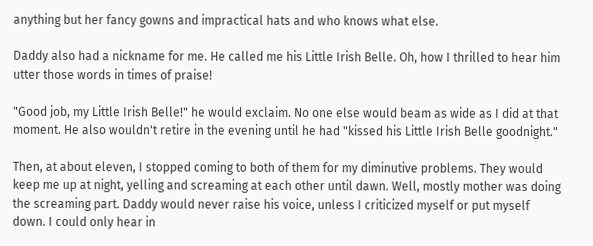anything but her fancy gowns and impractical hats and who knows what else.

Daddy also had a nickname for me. He called me his Little Irish Belle. Oh, how I thrilled to hear him utter those words in times of praise!

"Good job, my Little Irish Belle!" he would exclaim. No one else would beam as wide as I did at that moment. He also wouldn't retire in the evening until he had "kissed his Little Irish Belle goodnight."

Then, at about eleven, I stopped coming to both of them for my diminutive problems. They would keep me up at night, yelling and screaming at each other until dawn. Well, mostly mother was doing the screaming part. Daddy would never raise his voice, unless I criticized myself or put myself down. I could only hear in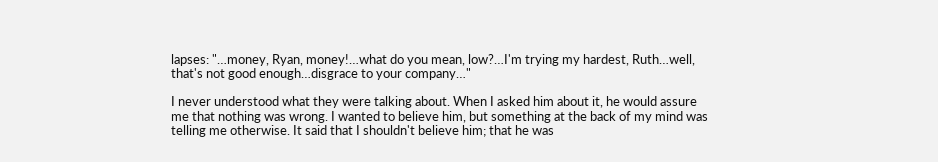lapses: "…money, Ryan, money!…what do you mean, low?…I'm trying my hardest, Ruth…well, that's not good enough…disgrace to your company…"

I never understood what they were talking about. When I asked him about it, he would assure me that nothing was wrong. I wanted to believe him, but something at the back of my mind was telling me otherwise. It said that I shouldn't believe him; that he was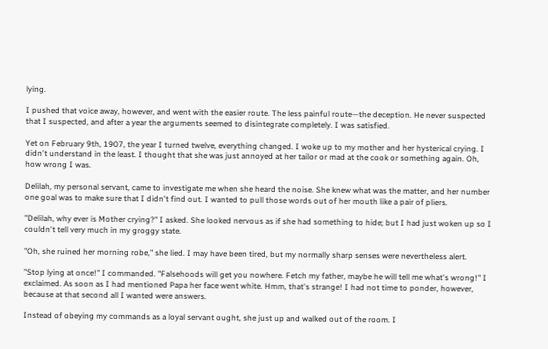lying.

I pushed that voice away, however, and went with the easier route. The less painful route—the deception. He never suspected that I suspected, and after a year the arguments seemed to disintegrate completely. I was satisfied.

Yet on February 9th, 1907, the year I turned twelve, everything changed. I woke up to my mother and her hysterical crying. I didn't understand in the least. I thought that she was just annoyed at her tailor or mad at the cook or something again. Oh, how wrong I was.

Delilah, my personal servant, came to investigate me when she heard the noise. She knew what was the matter, and her number one goal was to make sure that I didn't find out. I wanted to pull those words out of her mouth like a pair of pliers.

"Delilah, why ever is Mother crying?" I asked. She looked nervous as if she had something to hide; but I had just woken up so I couldn't tell very much in my groggy state.

"Oh, she ruined her morning robe," she lied. I may have been tired, but my normally sharp senses were nevertheless alert.

"Stop lying at once!" I commanded. "Falsehoods will get you nowhere. Fetch my father, maybe he will tell me what's wrong!" I exclaimed. As soon as I had mentioned Papa her face went white. Hmm, that's strange! I had not time to ponder, however, because at that second all I wanted were answers.

Instead of obeying my commands as a loyal servant ought, she just up and walked out of the room. I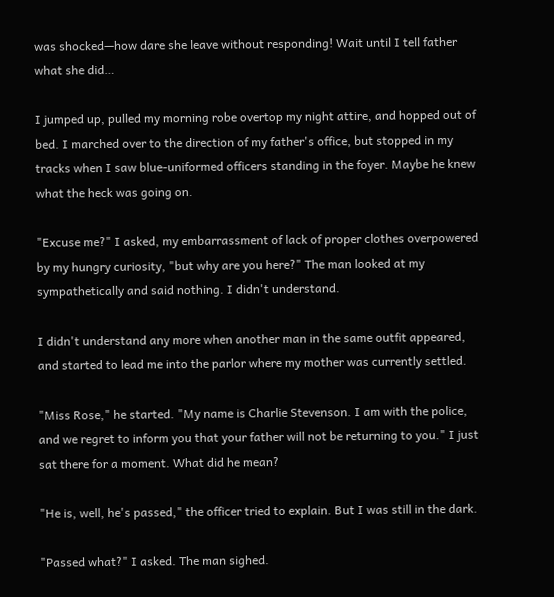was shocked—how dare she leave without responding! Wait until I tell father what she did…

I jumped up, pulled my morning robe overtop my night attire, and hopped out of bed. I marched over to the direction of my father's office, but stopped in my tracks when I saw blue-uniformed officers standing in the foyer. Maybe he knew what the heck was going on.

"Excuse me?" I asked, my embarrassment of lack of proper clothes overpowered by my hungry curiosity, "but why are you here?" The man looked at my sympathetically and said nothing. I didn't understand.

I didn't understand any more when another man in the same outfit appeared, and started to lead me into the parlor where my mother was currently settled.

"Miss Rose," he started. "My name is Charlie Stevenson. I am with the police, and we regret to inform you that your father will not be returning to you." I just sat there for a moment. What did he mean?

"He is, well, he's passed," the officer tried to explain. But I was still in the dark.

"Passed what?" I asked. The man sighed.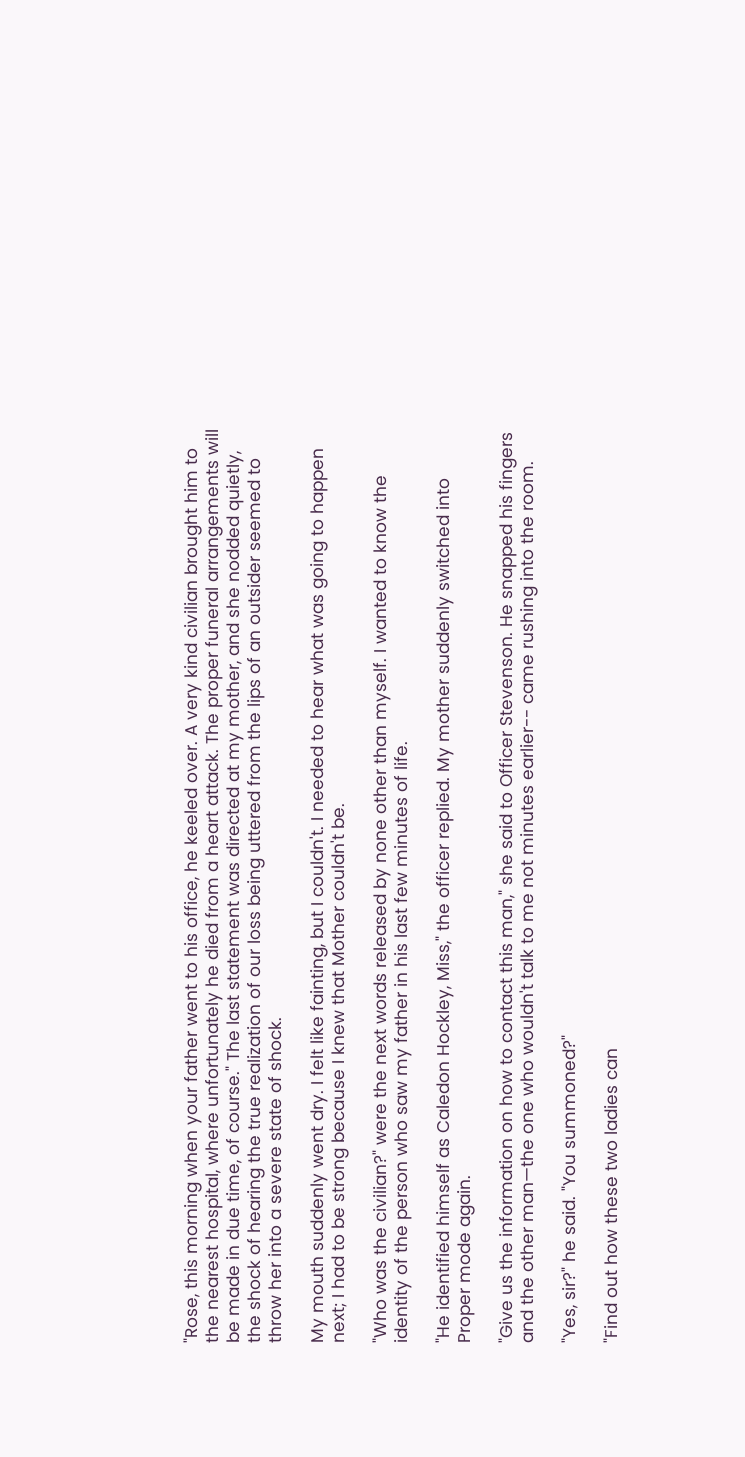"Rose, this morning when your father went to his office, he keeled over. A very kind civilian brought him to the nearest hospital, where unfortunately he died from a heart attack. The proper funeral arrangements will be made in due time, of course." The last statement was directed at my mother, and she nodded quietly, the shock of hearing the true realization of our loss being uttered from the lips of an outsider seemed to throw her into a severe state of shock.

My mouth suddenly went dry. I felt like fainting, but I couldn't. I needed to hear what was going to happen next; I had to be strong because I knew that Mother couldn't be.

"Who was the civilian?" were the next words released by none other than myself. I wanted to know the identity of the person who saw my father in his last few minutes of life.

"He identified himself as Caledon Hockley, Miss," the officer replied. My mother suddenly switched into Proper mode again.

"Give us the information on how to contact this man," she said to Officer Stevenson. He snapped his fingers and the other man—the one who wouldn't talk to me not minutes earlier-- came rushing into the room.

"Yes, sir?" he said. "You summoned?"

"Find out how these two ladies can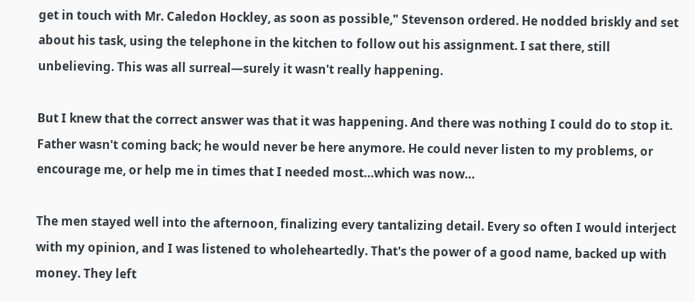get in touch with Mr. Caledon Hockley, as soon as possible," Stevenson ordered. He nodded briskly and set about his task, using the telephone in the kitchen to follow out his assignment. I sat there, still unbelieving. This was all surreal—surely it wasn't really happening.

But I knew that the correct answer was that it was happening. And there was nothing I could do to stop it. Father wasn't coming back; he would never be here anymore. He could never listen to my problems, or encourage me, or help me in times that I needed most…which was now…

The men stayed well into the afternoon, finalizing every tantalizing detail. Every so often I would interject with my opinion, and I was listened to wholeheartedly. That's the power of a good name, backed up with money. They left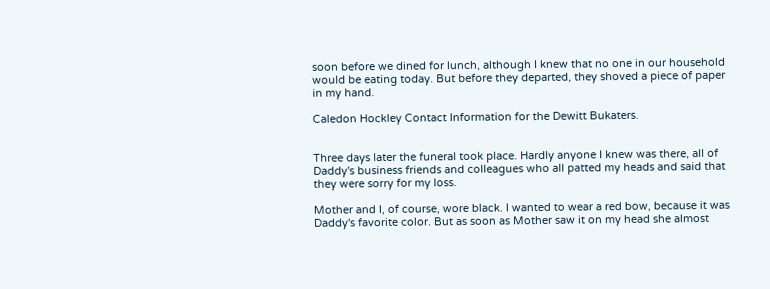soon before we dined for lunch, although I knew that no one in our household would be eating today. But before they departed, they shoved a piece of paper in my hand.

Caledon Hockley Contact Information for the Dewitt Bukaters.


Three days later the funeral took place. Hardly anyone I knew was there, all of Daddy's business friends and colleagues who all patted my heads and said that they were sorry for my loss.

Mother and I, of course, wore black. I wanted to wear a red bow, because it was Daddy's favorite color. But as soon as Mother saw it on my head she almost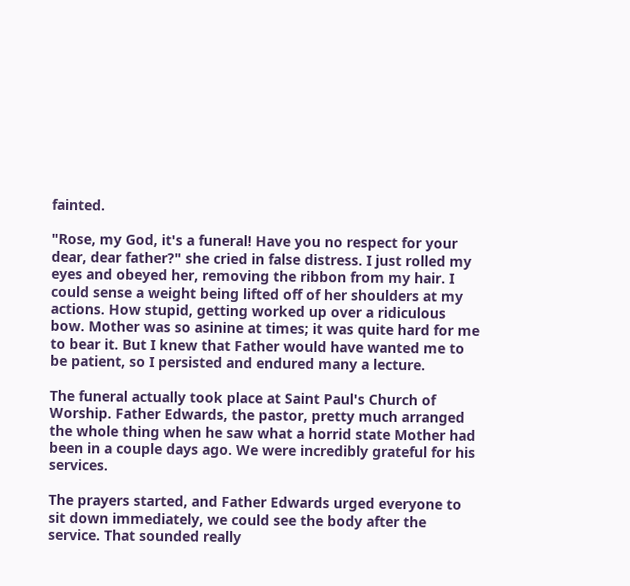fainted.

"Rose, my God, it's a funeral! Have you no respect for your dear, dear father?" she cried in false distress. I just rolled my eyes and obeyed her, removing the ribbon from my hair. I could sense a weight being lifted off of her shoulders at my actions. How stupid, getting worked up over a ridiculous bow. Mother was so asinine at times; it was quite hard for me to bear it. But I knew that Father would have wanted me to be patient, so I persisted and endured many a lecture.

The funeral actually took place at Saint Paul's Church of Worship. Father Edwards, the pastor, pretty much arranged the whole thing when he saw what a horrid state Mother had been in a couple days ago. We were incredibly grateful for his services.

The prayers started, and Father Edwards urged everyone to sit down immediately, we could see the body after the service. That sounded really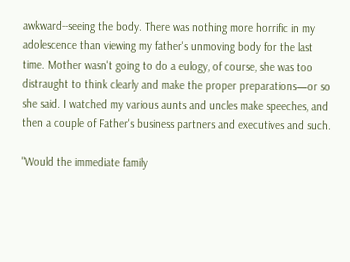awkward--seeing the body. There was nothing more horrific in my adolescence than viewing my father's unmoving body for the last time. Mother wasn't going to do a eulogy, of course, she was too distraught to think clearly and make the proper preparations—or so she said. I watched my various aunts and uncles make speeches, and then a couple of Father's business partners and executives and such.

"Would the immediate family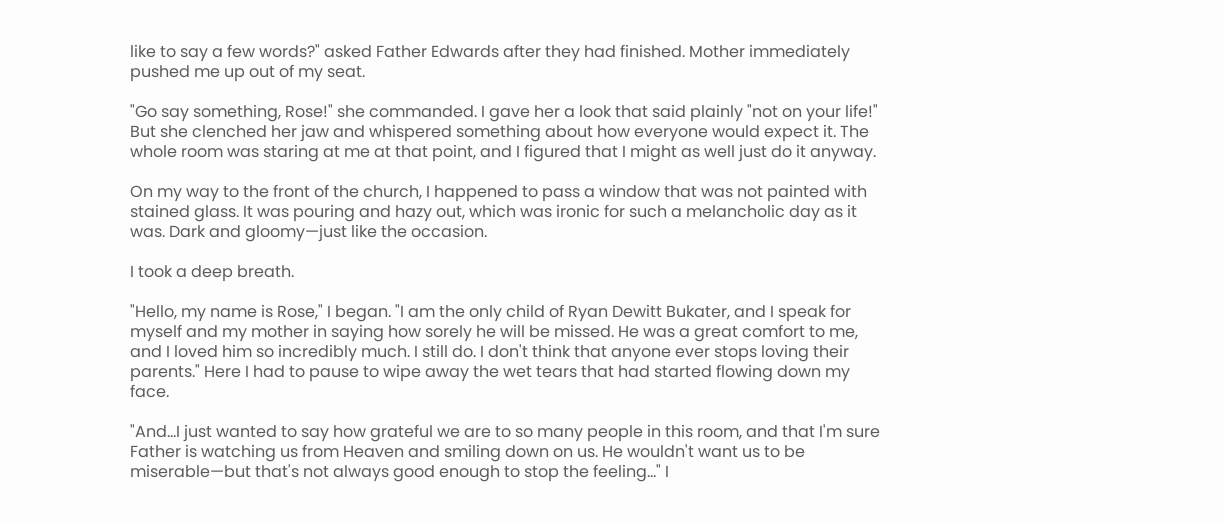like to say a few words?" asked Father Edwards after they had finished. Mother immediately pushed me up out of my seat.

"Go say something, Rose!" she commanded. I gave her a look that said plainly "not on your life!" But she clenched her jaw and whispered something about how everyone would expect it. The whole room was staring at me at that point, and I figured that I might as well just do it anyway.

On my way to the front of the church, I happened to pass a window that was not painted with stained glass. It was pouring and hazy out, which was ironic for such a melancholic day as it was. Dark and gloomy—just like the occasion.

I took a deep breath.

"Hello, my name is Rose," I began. "I am the only child of Ryan Dewitt Bukater, and I speak for myself and my mother in saying how sorely he will be missed. He was a great comfort to me, and I loved him so incredibly much. I still do. I don't think that anyone ever stops loving their parents." Here I had to pause to wipe away the wet tears that had started flowing down my face.

"And…I just wanted to say how grateful we are to so many people in this room, and that I'm sure Father is watching us from Heaven and smiling down on us. He wouldn't want us to be miserable—but that's not always good enough to stop the feeling…" I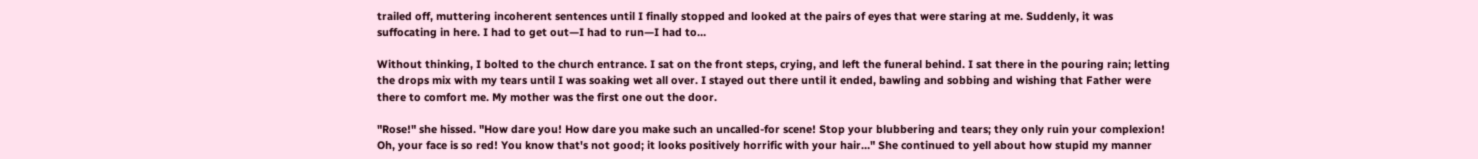trailed off, muttering incoherent sentences until I finally stopped and looked at the pairs of eyes that were staring at me. Suddenly, it was suffocating in here. I had to get out—I had to run—I had to…

Without thinking, I bolted to the church entrance. I sat on the front steps, crying, and left the funeral behind. I sat there in the pouring rain; letting the drops mix with my tears until I was soaking wet all over. I stayed out there until it ended, bawling and sobbing and wishing that Father were there to comfort me. My mother was the first one out the door.

"Rose!" she hissed. "How dare you! How dare you make such an uncalled-for scene! Stop your blubbering and tears; they only ruin your complexion! Oh, your face is so red! You know that's not good; it looks positively horrific with your hair…" She continued to yell about how stupid my manner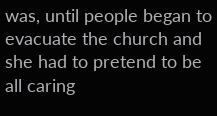was, until people began to evacuate the church and she had to pretend to be all caring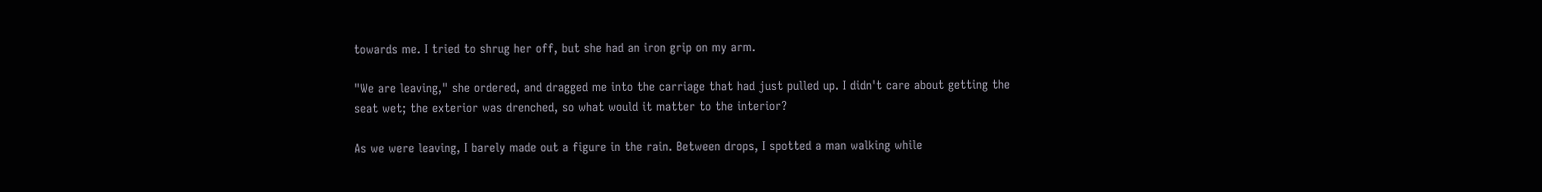towards me. I tried to shrug her off, but she had an iron grip on my arm.

"We are leaving," she ordered, and dragged me into the carriage that had just pulled up. I didn't care about getting the seat wet; the exterior was drenched, so what would it matter to the interior?

As we were leaving, I barely made out a figure in the rain. Between drops, I spotted a man walking while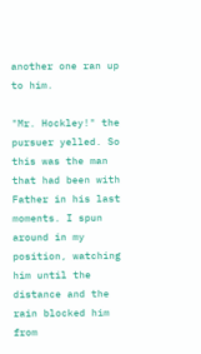another one ran up to him.

"Mr. Hockley!" the pursuer yelled. So this was the man that had been with Father in his last moments. I spun around in my position, watching him until the distance and the rain blocked him from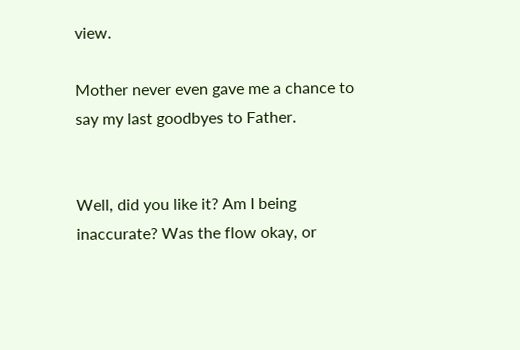view.

Mother never even gave me a chance to say my last goodbyes to Father.


Well, did you like it? Am I being inaccurate? Was the flow okay, or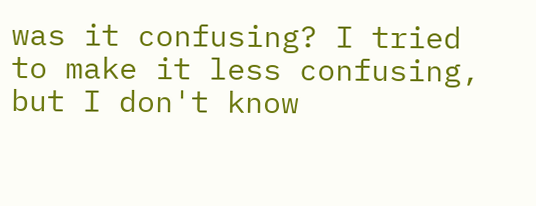was it confusing? I tried to make it less confusing, but I don't know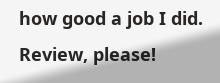how good a job I did. Review, please!